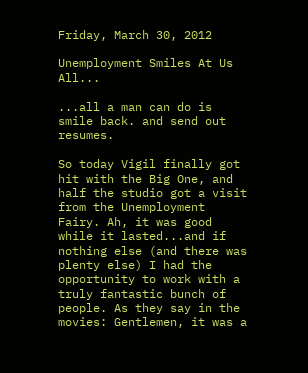Friday, March 30, 2012

Unemployment Smiles At Us All...

...all a man can do is smile back. and send out resumes.

So today Vigil finally got hit with the Big One, and half the studio got a visit from the Unemployment Fairy. Ah, it was good while it lasted...and if nothing else (and there was plenty else) I had the opportunity to work with a truly fantastic bunch of people. As they say in the movies: Gentlemen, it was a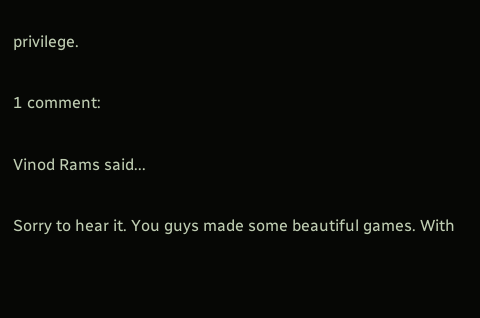privilege.

1 comment:

Vinod Rams said...

Sorry to hear it. You guys made some beautiful games. With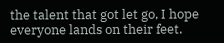the talent that got let go, I hope everyone lands on their feet.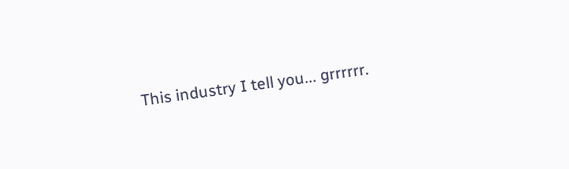This industry I tell you... grrrrrr.